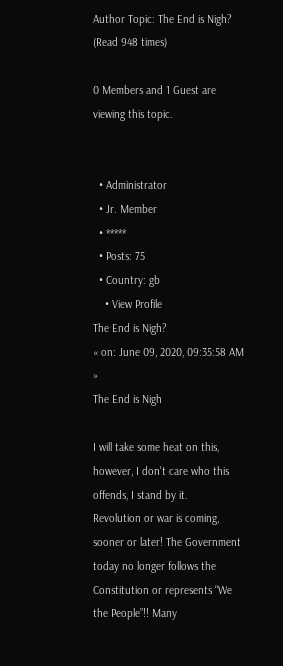Author Topic: The End is Nigh?  (Read 948 times)

0 Members and 1 Guest are viewing this topic.


  • Administrator
  • Jr. Member
  • *****
  • Posts: 75
  • Country: gb
    • View Profile
The End is Nigh?
« on: June 09, 2020, 09:35:58 AM »
The End is Nigh

I will take some heat on this, however, I don't care who this offends, I stand by it.
Revolution or war is coming, sooner or later! The Government today no longer follows the Constitution or represents “We the People”!! Many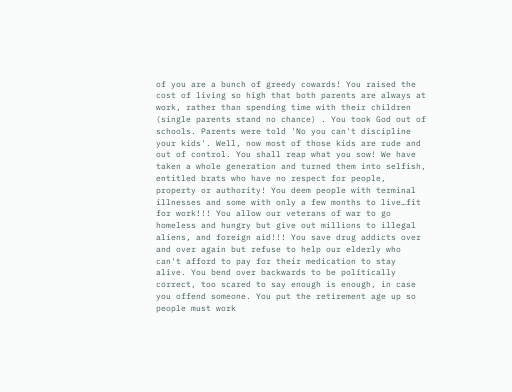of you are a bunch of greedy cowards! You raised the cost of living so high that both parents are always at work, rather than spending time with their children (single parents stand no chance) . You took God out of schools. Parents were told 'No you can't discipline your kids'. Well, now most of those kids are rude and out of control. You shall reap what you sow! We have taken a whole generation and turned them into selfish, entitled brats who have no respect for people, property or authority! You deem people with terminal illnesses and some with only a few months to live…fit for work!!! You allow our veterans of war to go homeless and hungry but give out millions to illegal aliens, and foreign aid!!! You save drug addicts over and over again but refuse to help our elderly who can't afford to pay for their medication to stay alive. You bend over backwards to be politically correct, too scared to say enough is enough, in case you offend someone. You put the retirement age up so people must work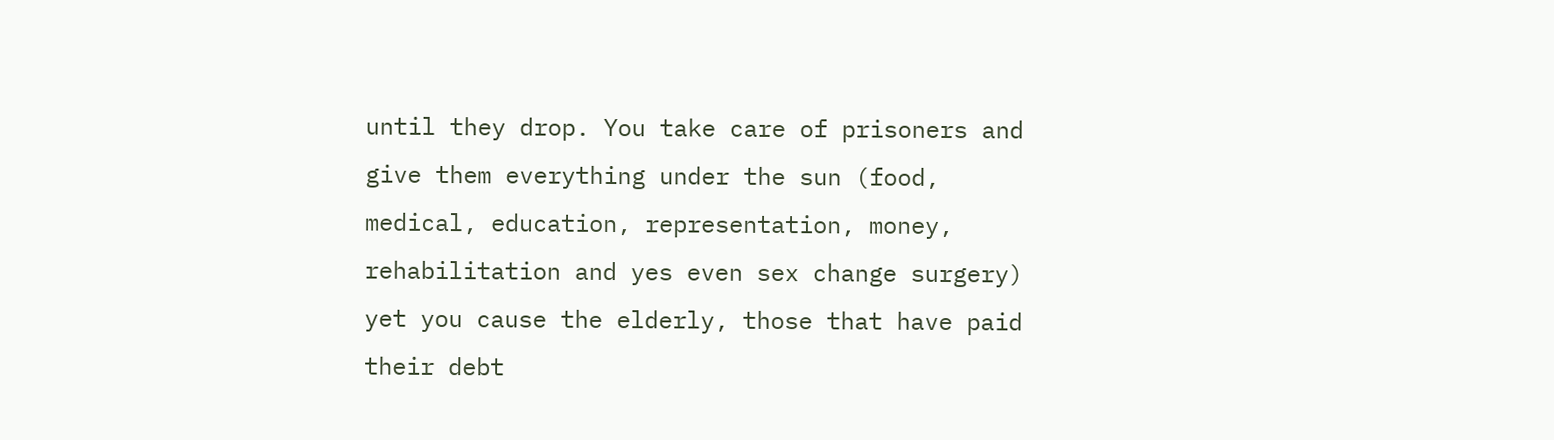until they drop. You take care of prisoners and give them everything under the sun (food, medical, education, representation, money, rehabilitation and yes even sex change surgery) yet you cause the elderly, those that have paid their debt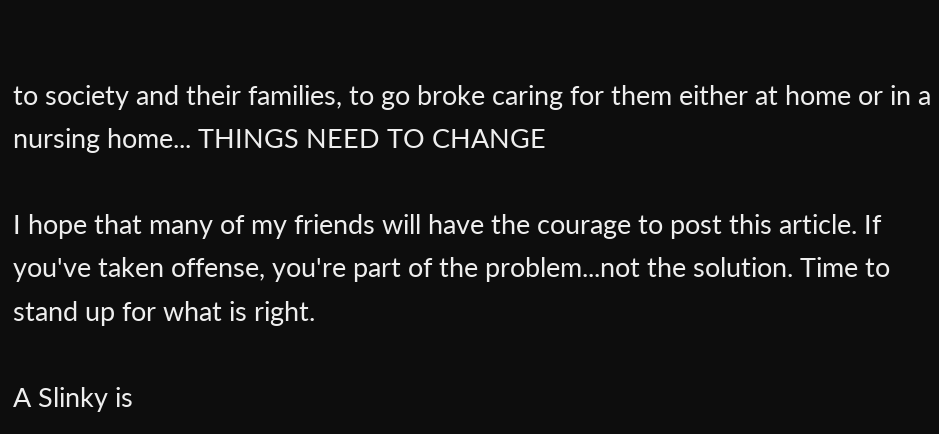to society and their families, to go broke caring for them either at home or in a nursing home... THINGS NEED TO CHANGE

I hope that many of my friends will have the courage to post this article. If you've taken offense, you're part of the problem...not the solution. Time to stand up for what is right.

A Slinky is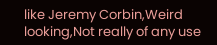like Jeremy Corbin,Weird looking,Not really of any use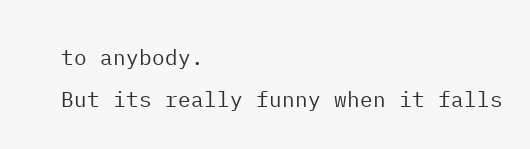to anybody.
But its really funny when it falls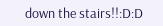down the stairs!!:D:D